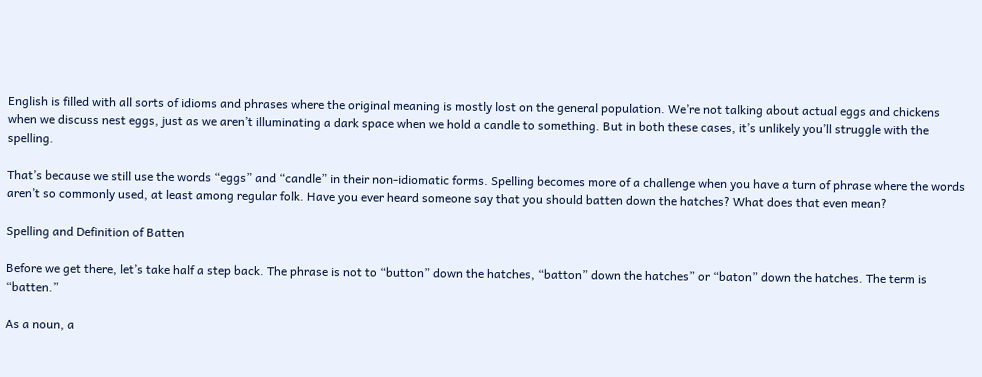English is filled with all sorts of idioms and phrases where the original meaning is mostly lost on the general population. We’re not talking about actual eggs and chickens when we discuss nest eggs, just as we aren’t illuminating a dark space when we hold a candle to something. But in both these cases, it’s unlikely you’ll struggle with the spelling.

That’s because we still use the words “eggs” and “candle” in their non-idiomatic forms. Spelling becomes more of a challenge when you have a turn of phrase where the words aren’t so commonly used, at least among regular folk. Have you ever heard someone say that you should batten down the hatches? What does that even mean?

Spelling and Definition of Batten

Before we get there, let’s take half a step back. The phrase is not to “button” down the hatches, “batton” down the hatches” or “baton” down the hatches. The term is “batten.”

As a noun, a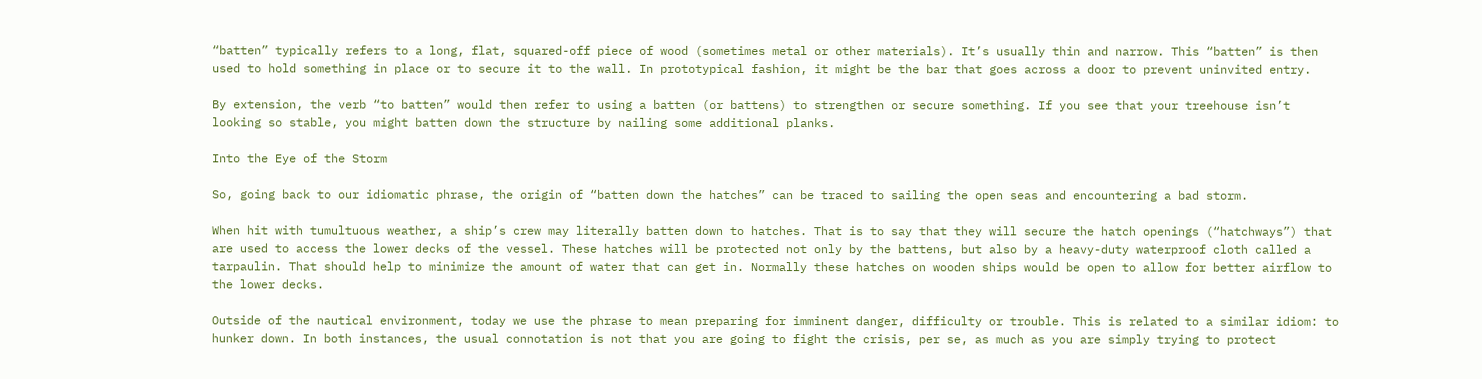“batten” typically refers to a long, flat, squared-off piece of wood (sometimes metal or other materials). It’s usually thin and narrow. This “batten” is then used to hold something in place or to secure it to the wall. In prototypical fashion, it might be the bar that goes across a door to prevent uninvited entry.

By extension, the verb “to batten” would then refer to using a batten (or battens) to strengthen or secure something. If you see that your treehouse isn’t looking so stable, you might batten down the structure by nailing some additional planks.

Into the Eye of the Storm

So, going back to our idiomatic phrase, the origin of “batten down the hatches” can be traced to sailing the open seas and encountering a bad storm.

When hit with tumultuous weather, a ship’s crew may literally batten down to hatches. That is to say that they will secure the hatch openings (“hatchways”) that are used to access the lower decks of the vessel. These hatches will be protected not only by the battens, but also by a heavy-duty waterproof cloth called a tarpaulin. That should help to minimize the amount of water that can get in. Normally these hatches on wooden ships would be open to allow for better airflow to the lower decks.

Outside of the nautical environment, today we use the phrase to mean preparing for imminent danger, difficulty or trouble. This is related to a similar idiom: to hunker down. In both instances, the usual connotation is not that you are going to fight the crisis, per se, as much as you are simply trying to protect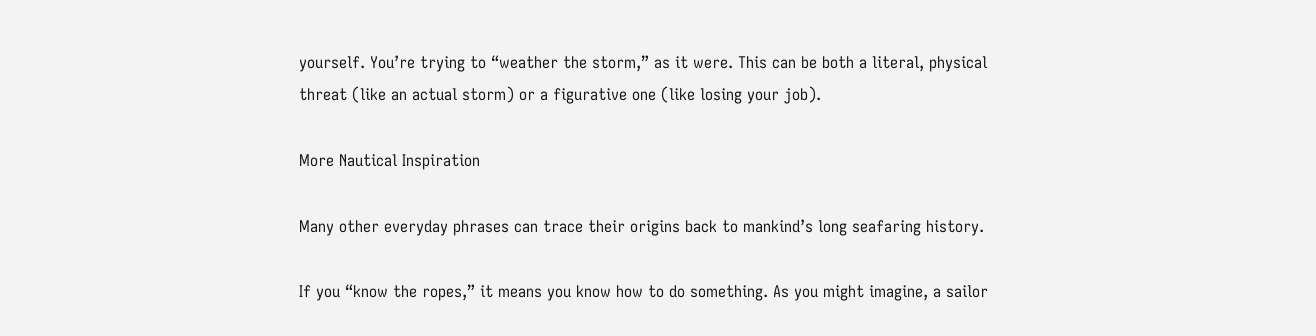yourself. You’re trying to “weather the storm,” as it were. This can be both a literal, physical threat (like an actual storm) or a figurative one (like losing your job).

More Nautical Inspiration

Many other everyday phrases can trace their origins back to mankind’s long seafaring history.

If you “know the ropes,” it means you know how to do something. As you might imagine, a sailor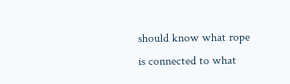should know what rope is connected to what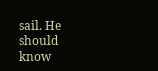sail. He should know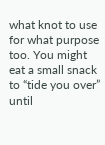what knot to use for what purpose too. You might eat a small snack to “tide you over” until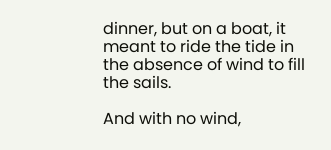dinner, but on a boat, it meant to ride the tide in the absence of wind to fill the sails.

And with no wind,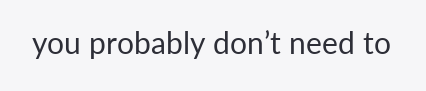you probably don’t need to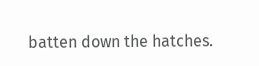batten down the hatches.